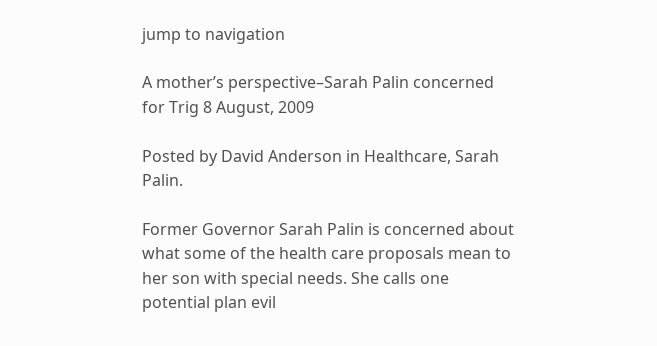jump to navigation

A mother’s perspective–Sarah Palin concerned for Trig 8 August, 2009

Posted by David Anderson in Healthcare, Sarah Palin.

Former Governor Sarah Palin is concerned about what some of the health care proposals mean to her son with special needs. She calls one potential plan evil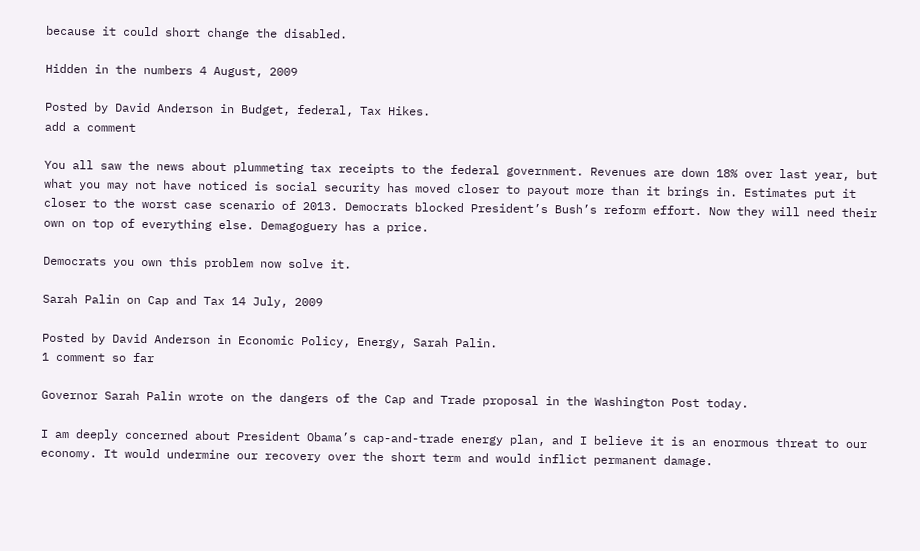because it could short change the disabled.

Hidden in the numbers 4 August, 2009

Posted by David Anderson in Budget, federal, Tax Hikes.
add a comment

You all saw the news about plummeting tax receipts to the federal government. Revenues are down 18% over last year, but what you may not have noticed is social security has moved closer to payout more than it brings in. Estimates put it closer to the worst case scenario of 2013. Democrats blocked President’s Bush’s reform effort. Now they will need their own on top of everything else. Demagoguery has a price.

Democrats you own this problem now solve it.

Sarah Palin on Cap and Tax 14 July, 2009

Posted by David Anderson in Economic Policy, Energy, Sarah Palin.
1 comment so far

Governor Sarah Palin wrote on the dangers of the Cap and Trade proposal in the Washington Post today.

I am deeply concerned about President Obama’s cap-and-trade energy plan, and I believe it is an enormous threat to our economy. It would undermine our recovery over the short term and would inflict permanent damage.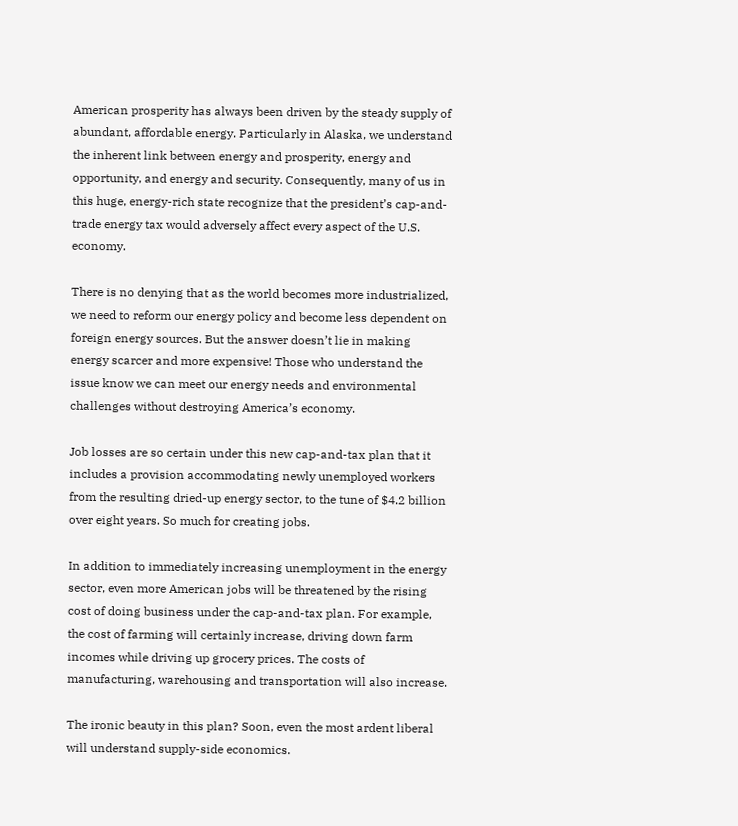American prosperity has always been driven by the steady supply of abundant, affordable energy. Particularly in Alaska, we understand the inherent link between energy and prosperity, energy and opportunity, and energy and security. Consequently, many of us in this huge, energy-rich state recognize that the president’s cap-and-trade energy tax would adversely affect every aspect of the U.S. economy.

There is no denying that as the world becomes more industrialized, we need to reform our energy policy and become less dependent on foreign energy sources. But the answer doesn’t lie in making energy scarcer and more expensive! Those who understand the issue know we can meet our energy needs and environmental challenges without destroying America’s economy.

Job losses are so certain under this new cap-and-tax plan that it includes a provision accommodating newly unemployed workers from the resulting dried-up energy sector, to the tune of $4.2 billion over eight years. So much for creating jobs.

In addition to immediately increasing unemployment in the energy sector, even more American jobs will be threatened by the rising cost of doing business under the cap-and-tax plan. For example, the cost of farming will certainly increase, driving down farm incomes while driving up grocery prices. The costs of manufacturing, warehousing and transportation will also increase.

The ironic beauty in this plan? Soon, even the most ardent liberal will understand supply-side economics.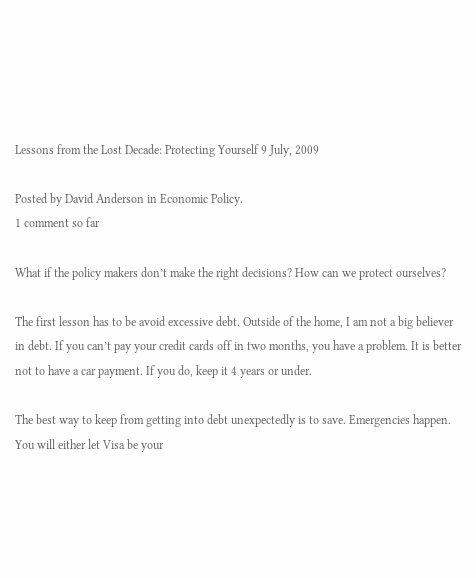Lessons from the Lost Decade: Protecting Yourself 9 July, 2009

Posted by David Anderson in Economic Policy.
1 comment so far

What if the policy makers don’t make the right decisions? How can we protect ourselves?

The first lesson has to be avoid excessive debt. Outside of the home, I am not a big believer in debt. If you can’t pay your credit cards off in two months, you have a problem. It is better not to have a car payment. If you do, keep it 4 years or under.

The best way to keep from getting into debt unexpectedly is to save. Emergencies happen. You will either let Visa be your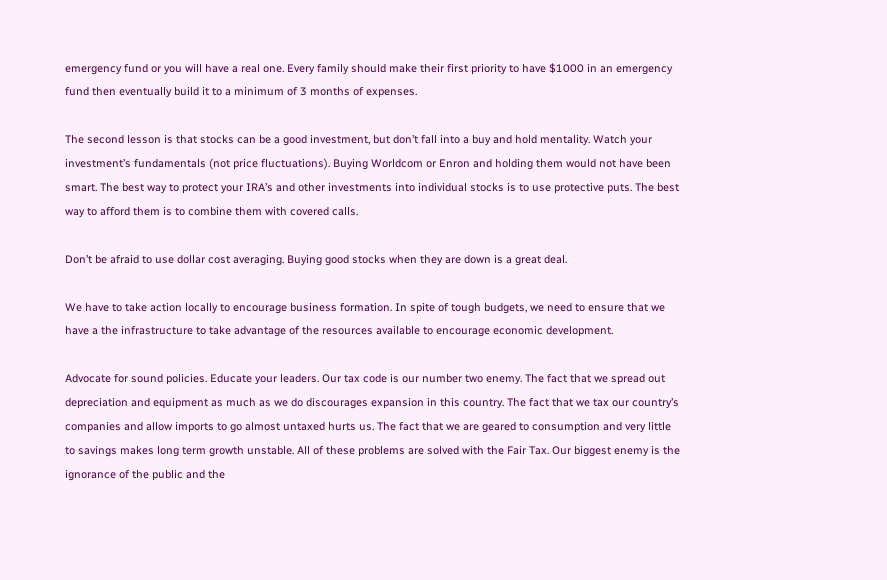emergency fund or you will have a real one. Every family should make their first priority to have $1000 in an emergency fund then eventually build it to a minimum of 3 months of expenses.

The second lesson is that stocks can be a good investment, but don’t fall into a buy and hold mentality. Watch your investment’s fundamentals (not price fluctuations). Buying Worldcom or Enron and holding them would not have been smart. The best way to protect your IRA’s and other investments into individual stocks is to use protective puts. The best way to afford them is to combine them with covered calls.

Don’t be afraid to use dollar cost averaging. Buying good stocks when they are down is a great deal.

We have to take action locally to encourage business formation. In spite of tough budgets, we need to ensure that we have a the infrastructure to take advantage of the resources available to encourage economic development.

Advocate for sound policies. Educate your leaders. Our tax code is our number two enemy. The fact that we spread out depreciation and equipment as much as we do discourages expansion in this country. The fact that we tax our country’s companies and allow imports to go almost untaxed hurts us. The fact that we are geared to consumption and very little to savings makes long term growth unstable. All of these problems are solved with the Fair Tax. Our biggest enemy is the ignorance of the public and the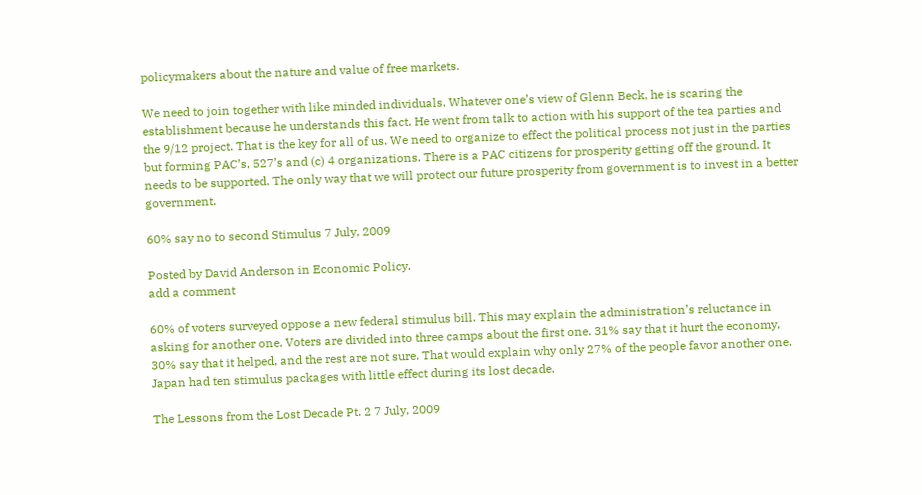policymakers about the nature and value of free markets.

We need to join together with like minded individuals. Whatever one’s view of Glenn Beck, he is scaring the establishment because he understands this fact. He went from talk to action with his support of the tea parties and the 9/12 project. That is the key for all of us. We need to organize to effect the political process not just in the parties but forming PAC’s, 527’s and (c) 4 organizations. There is a PAC citizens for prosperity getting off the ground. It needs to be supported. The only way that we will protect our future prosperity from government is to invest in a better government.

60% say no to second Stimulus 7 July, 2009

Posted by David Anderson in Economic Policy.
add a comment

60% of voters surveyed oppose a new federal stimulus bill. This may explain the administration’s reluctance in asking for another one. Voters are divided into three camps about the first one. 31% say that it hurt the economy, 30% say that it helped, and the rest are not sure. That would explain why only 27% of the people favor another one. Japan had ten stimulus packages with little effect during its lost decade.

The Lessons from the Lost Decade Pt. 2 7 July, 2009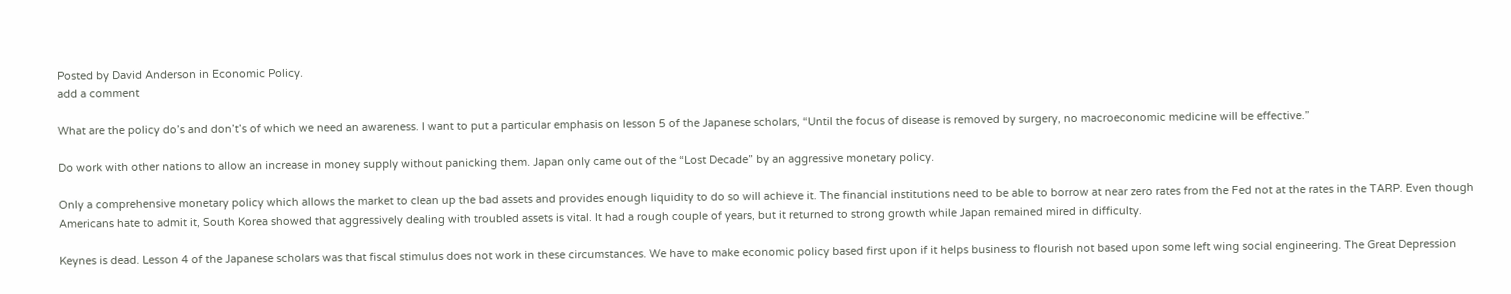Posted by David Anderson in Economic Policy.
add a comment

What are the policy do’s and don’t’s of which we need an awareness. I want to put a particular emphasis on lesson 5 of the Japanese scholars, “Until the focus of disease is removed by surgery, no macroeconomic medicine will be effective.”

Do work with other nations to allow an increase in money supply without panicking them. Japan only came out of the “Lost Decade” by an aggressive monetary policy.

Only a comprehensive monetary policy which allows the market to clean up the bad assets and provides enough liquidity to do so will achieve it. The financial institutions need to be able to borrow at near zero rates from the Fed not at the rates in the TARP. Even though Americans hate to admit it, South Korea showed that aggressively dealing with troubled assets is vital. It had a rough couple of years, but it returned to strong growth while Japan remained mired in difficulty.

Keynes is dead. Lesson 4 of the Japanese scholars was that fiscal stimulus does not work in these circumstances. We have to make economic policy based first upon if it helps business to flourish not based upon some left wing social engineering. The Great Depression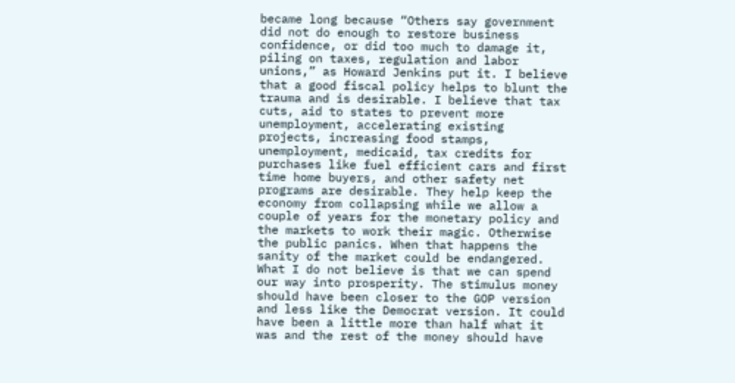became long because “Others say government did not do enough to restore business confidence, or did too much to damage it, piling on taxes, regulation and labor unions,” as Howard Jenkins put it. I believe that a good fiscal policy helps to blunt the trauma and is desirable. I believe that tax cuts, aid to states to prevent more unemployment, accelerating existing projects, increasing food stamps, unemployment, medicaid, tax credits for purchases like fuel efficient cars and first time home buyers, and other safety net programs are desirable. They help keep the economy from collapsing while we allow a couple of years for the monetary policy and the markets to work their magic. Otherwise the public panics. When that happens the sanity of the market could be endangered. What I do not believe is that we can spend our way into prosperity. The stimulus money should have been closer to the GOP version and less like the Democrat version. It could have been a little more than half what it was and the rest of the money should have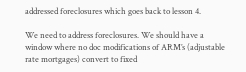addressed foreclosures which goes back to lesson 4.

We need to address foreclosures. We should have a window where no doc modifications of ARM’s (adjustable rate mortgages) convert to fixed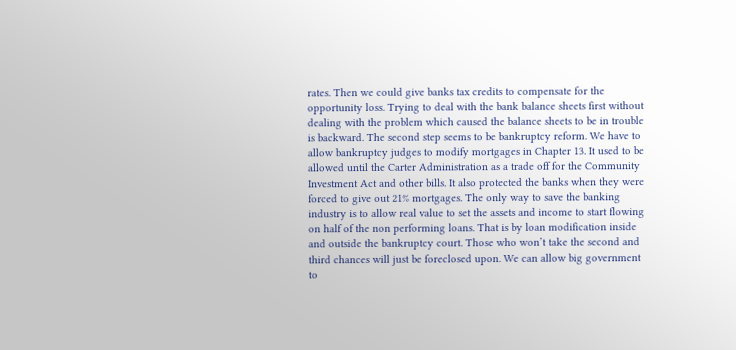rates. Then we could give banks tax credits to compensate for the opportunity loss. Trying to deal with the bank balance sheets first without dealing with the problem which caused the balance sheets to be in trouble is backward. The second step seems to be bankruptcy reform. We have to allow bankruptcy judges to modify mortgages in Chapter 13. It used to be allowed until the Carter Administration as a trade off for the Community Investment Act and other bills. It also protected the banks when they were forced to give out 21% mortgages. The only way to save the banking industry is to allow real value to set the assets and income to start flowing on half of the non performing loans. That is by loan modification inside and outside the bankruptcy court. Those who won’t take the second and third chances will just be foreclosed upon. We can allow big government to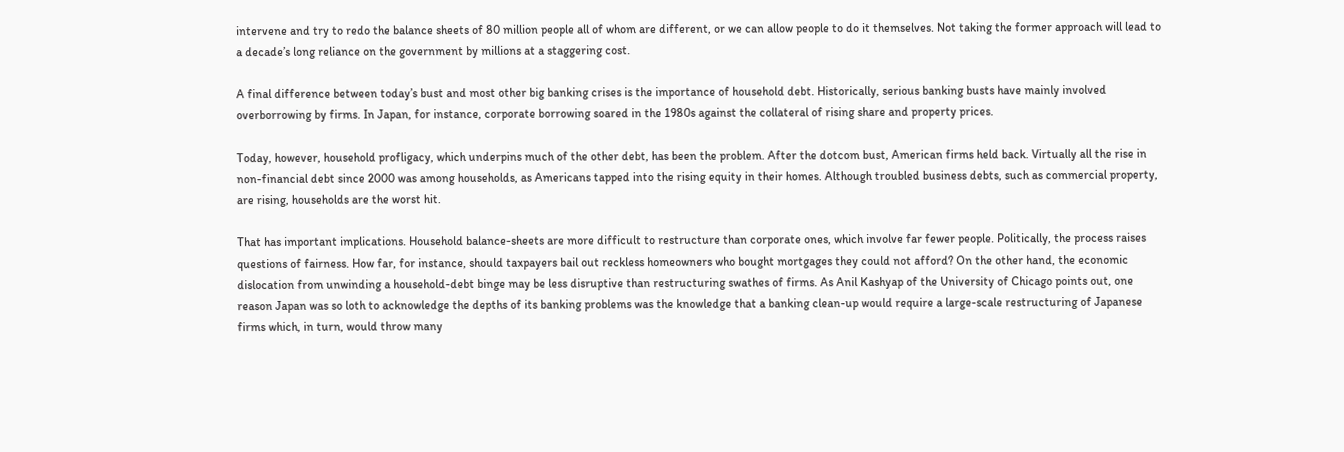intervene and try to redo the balance sheets of 80 million people all of whom are different, or we can allow people to do it themselves. Not taking the former approach will lead to a decade’s long reliance on the government by millions at a staggering cost.

A final difference between today’s bust and most other big banking crises is the importance of household debt. Historically, serious banking busts have mainly involved overborrowing by firms. In Japan, for instance, corporate borrowing soared in the 1980s against the collateral of rising share and property prices.

Today, however, household profligacy, which underpins much of the other debt, has been the problem. After the dotcom bust, American firms held back. Virtually all the rise in non-financial debt since 2000 was among households, as Americans tapped into the rising equity in their homes. Although troubled business debts, such as commercial property, are rising, households are the worst hit.

That has important implications. Household balance-sheets are more difficult to restructure than corporate ones, which involve far fewer people. Politically, the process raises questions of fairness. How far, for instance, should taxpayers bail out reckless homeowners who bought mortgages they could not afford? On the other hand, the economic dislocation from unwinding a household-debt binge may be less disruptive than restructuring swathes of firms. As Anil Kashyap of the University of Chicago points out, one reason Japan was so loth to acknowledge the depths of its banking problems was the knowledge that a banking clean-up would require a large-scale restructuring of Japanese firms which, in turn, would throw many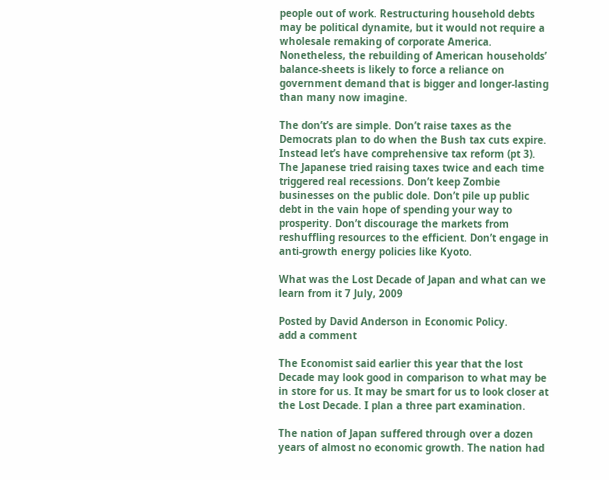people out of work. Restructuring household debts may be political dynamite, but it would not require a wholesale remaking of corporate America.
Nonetheless, the rebuilding of American households’ balance-sheets is likely to force a reliance on government demand that is bigger and longer-lasting than many now imagine.

The don’t’s are simple. Don’t raise taxes as the Democrats plan to do when the Bush tax cuts expire. Instead let’s have comprehensive tax reform (pt 3). The Japanese tried raising taxes twice and each time triggered real recessions. Don’t keep Zombie businesses on the public dole. Don’t pile up public debt in the vain hope of spending your way to prosperity. Don’t discourage the markets from reshuffling resources to the efficient. Don’t engage in anti-growth energy policies like Kyoto.

What was the Lost Decade of Japan and what can we learn from it 7 July, 2009

Posted by David Anderson in Economic Policy.
add a comment

The Economist said earlier this year that the lost Decade may look good in comparison to what may be in store for us. It may be smart for us to look closer at the Lost Decade. I plan a three part examination.

The nation of Japan suffered through over a dozen years of almost no economic growth. The nation had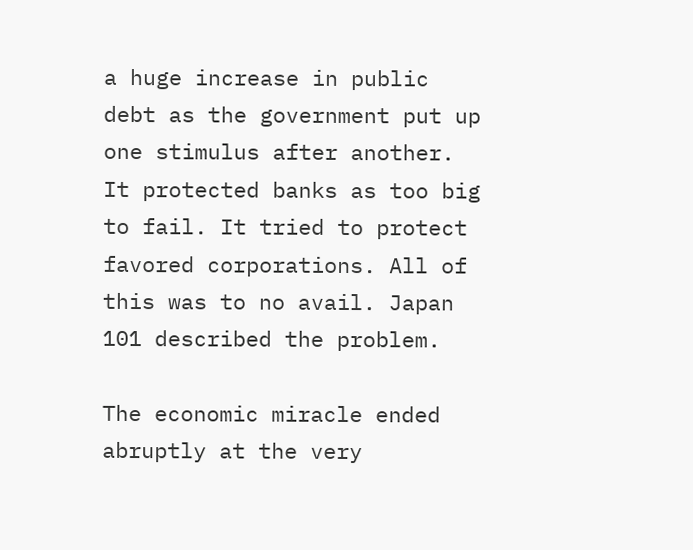a huge increase in public debt as the government put up one stimulus after another. It protected banks as too big to fail. It tried to protect favored corporations. All of this was to no avail. Japan 101 described the problem.

The economic miracle ended abruptly at the very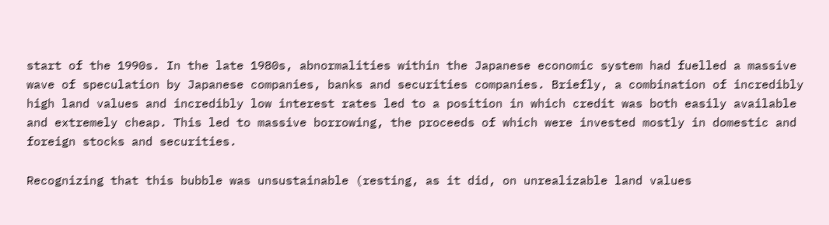start of the 1990s. In the late 1980s, abnormalities within the Japanese economic system had fuelled a massive wave of speculation by Japanese companies, banks and securities companies. Briefly, a combination of incredibly high land values and incredibly low interest rates led to a position in which credit was both easily available and extremely cheap. This led to massive borrowing, the proceeds of which were invested mostly in domestic and foreign stocks and securities.

Recognizing that this bubble was unsustainable (resting, as it did, on unrealizable land values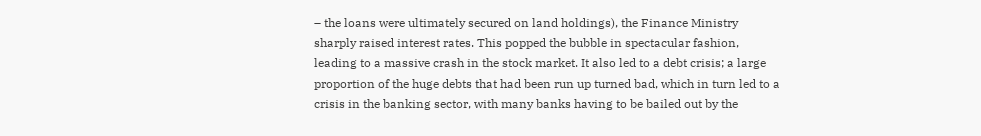– the loans were ultimately secured on land holdings), the Finance Ministry sharply raised interest rates. This popped the bubble in spectacular fashion, leading to a massive crash in the stock market. It also led to a debt crisis; a large proportion of the huge debts that had been run up turned bad, which in turn led to a crisis in the banking sector, with many banks having to be bailed out by the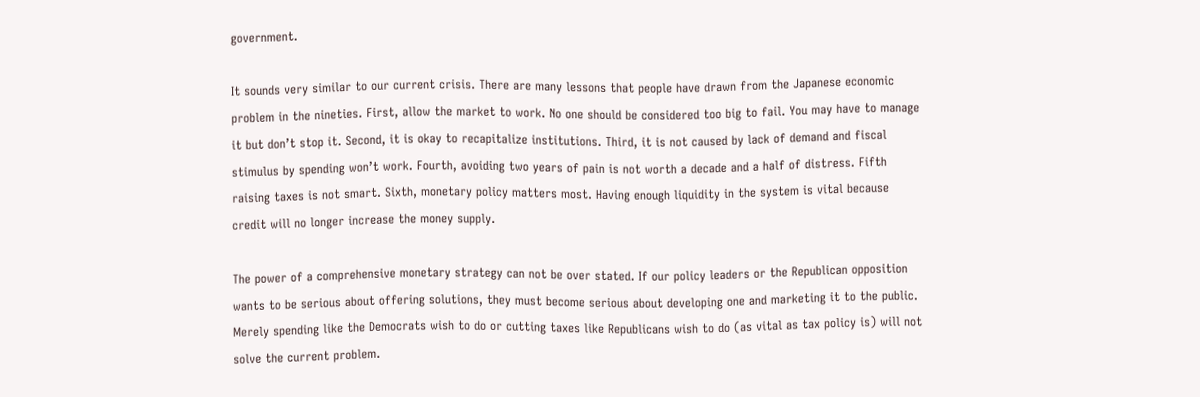government.

It sounds very similar to our current crisis. There are many lessons that people have drawn from the Japanese economic problem in the nineties. First, allow the market to work. No one should be considered too big to fail. You may have to manage it but don’t stop it. Second, it is okay to recapitalize institutions. Third, it is not caused by lack of demand and fiscal stimulus by spending won’t work. Fourth, avoiding two years of pain is not worth a decade and a half of distress. Fifth raising taxes is not smart. Sixth, monetary policy matters most. Having enough liquidity in the system is vital because credit will no longer increase the money supply.

The power of a comprehensive monetary strategy can not be over stated. If our policy leaders or the Republican opposition wants to be serious about offering solutions, they must become serious about developing one and marketing it to the public. Merely spending like the Democrats wish to do or cutting taxes like Republicans wish to do (as vital as tax policy is) will not solve the current problem.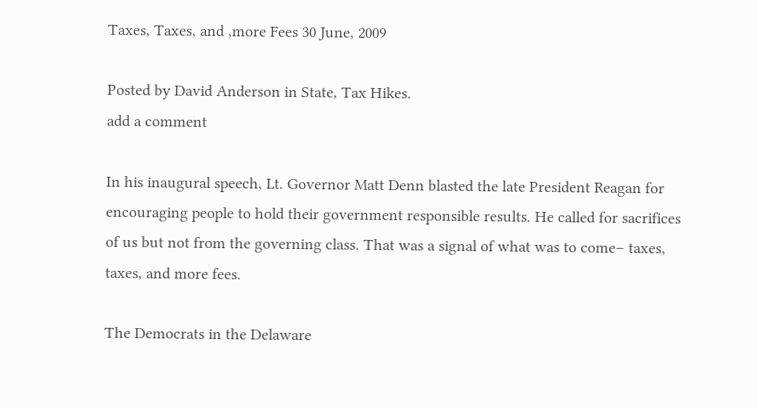Taxes, Taxes, and ,more Fees 30 June, 2009

Posted by David Anderson in State, Tax Hikes.
add a comment

In his inaugural speech, Lt. Governor Matt Denn blasted the late President Reagan for encouraging people to hold their government responsible results. He called for sacrifices of us but not from the governing class. That was a signal of what was to come– taxes, taxes, and more fees.

The Democrats in the Delaware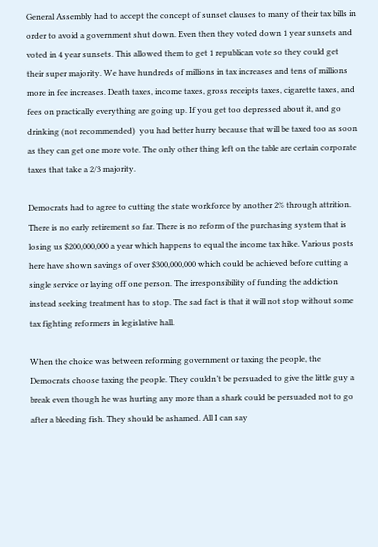General Assembly had to accept the concept of sunset clauses to many of their tax bills in order to avoid a government shut down. Even then they voted down 1 year sunsets and voted in 4 year sunsets. This allowed them to get 1 republican vote so they could get their super majority. We have hundreds of millions in tax increases and tens of millions more in fee increases. Death taxes, income taxes, gross receipts taxes, cigarette taxes, and fees on practically everything are going up. If you get too depressed about it, and go drinking (not recommended)  you had better hurry because that will be taxed too as soon as they can get one more vote. The only other thing left on the table are certain corporate taxes that take a 2/3 majority.

Democrats had to agree to cutting the state workforce by another 2% through attrition. There is no early retirement so far. There is no reform of the purchasing system that is losing us $200,000,000 a year which happens to equal the income tax hike. Various posts here have shown savings of over $300,000,000 which could be achieved before cutting a single service or laying off one person. The irresponsibility of funding the addiction instead seeking treatment has to stop. The sad fact is that it will not stop without some tax fighting reformers in legislative hall.

When the choice was between reforming government or taxing the people, the Democrats choose taxing the people. They couldn’t be persuaded to give the little guy a break even though he was hurting any more than a shark could be persuaded not to go after a bleeding fish. They should be ashamed. All I can say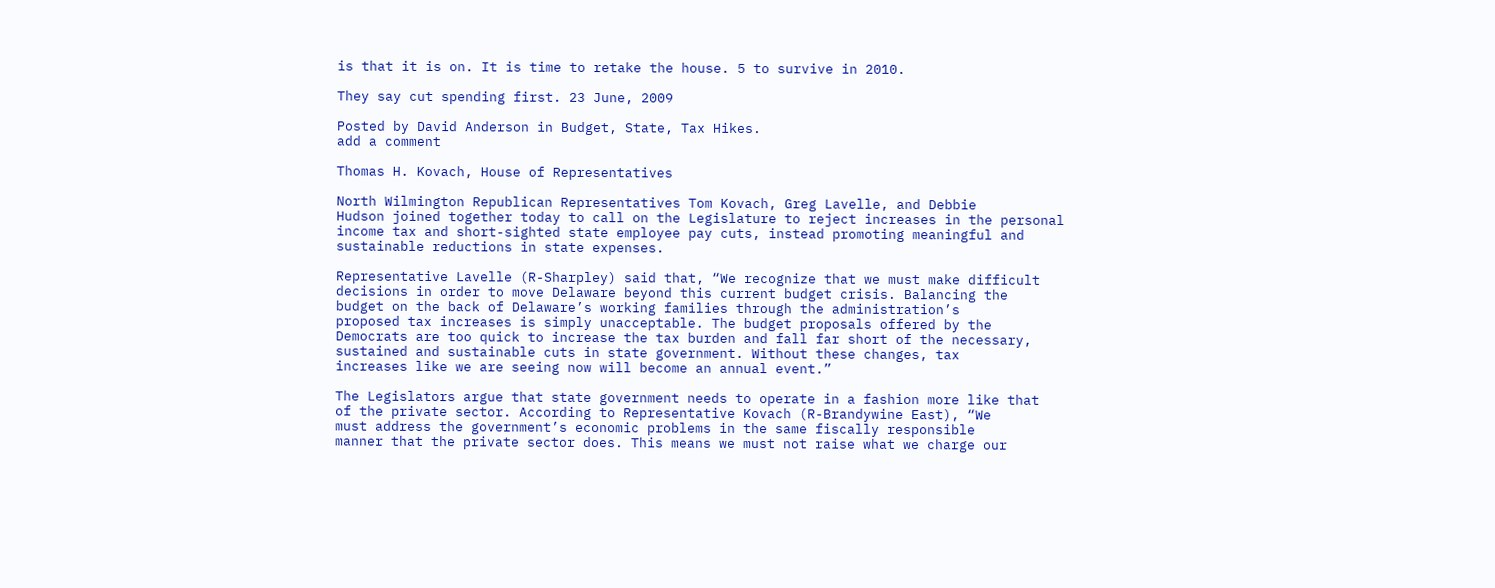is that it is on. It is time to retake the house. 5 to survive in 2010.

They say cut spending first. 23 June, 2009

Posted by David Anderson in Budget, State, Tax Hikes.
add a comment

Thomas H. Kovach, House of Representatives

North Wilmington Republican Representatives Tom Kovach, Greg Lavelle, and Debbie
Hudson joined together today to call on the Legislature to reject increases in the personal
income tax and short-sighted state employee pay cuts, instead promoting meaningful and
sustainable reductions in state expenses.

Representative Lavelle (R-Sharpley) said that, “We recognize that we must make difficult
decisions in order to move Delaware beyond this current budget crisis. Balancing the
budget on the back of Delaware’s working families through the administration’s
proposed tax increases is simply unacceptable. The budget proposals offered by the
Democrats are too quick to increase the tax burden and fall far short of the necessary,
sustained and sustainable cuts in state government. Without these changes, tax
increases like we are seeing now will become an annual event.”

The Legislators argue that state government needs to operate in a fashion more like that
of the private sector. According to Representative Kovach (R-Brandywine East), “We
must address the government’s economic problems in the same fiscally responsible
manner that the private sector does. This means we must not raise what we charge our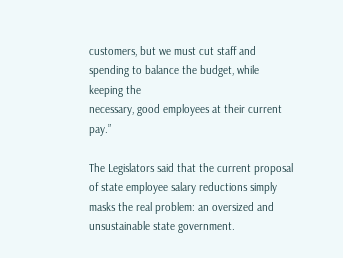customers, but we must cut staff and spending to balance the budget, while keeping the
necessary, good employees at their current pay.”

The Legislators said that the current proposal of state employee salary reductions simply
masks the real problem: an oversized and unsustainable state government.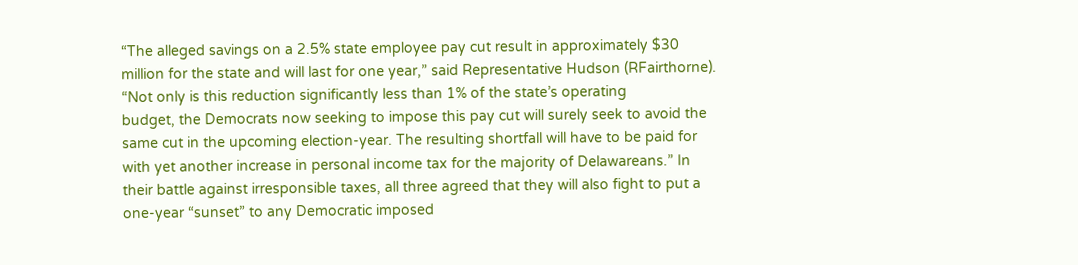“The alleged savings on a 2.5% state employee pay cut result in approximately $30
million for the state and will last for one year,” said Representative Hudson (RFairthorne).
“Not only is this reduction significantly less than 1% of the state’s operating
budget, the Democrats now seeking to impose this pay cut will surely seek to avoid the
same cut in the upcoming election-year. The resulting shortfall will have to be paid for
with yet another increase in personal income tax for the majority of Delawareans.” In
their battle against irresponsible taxes, all three agreed that they will also fight to put a
one-year “sunset” to any Democratic imposed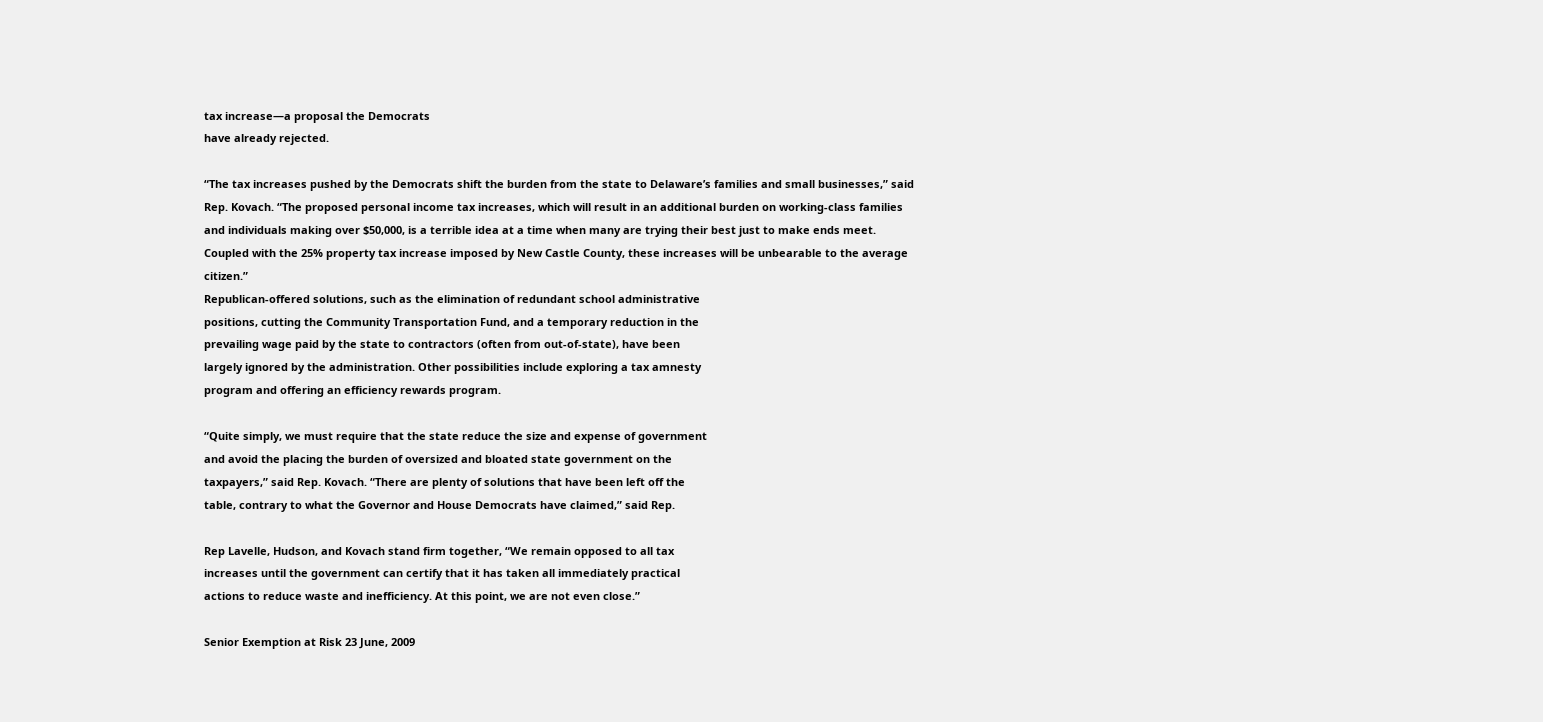tax increase—a proposal the Democrats
have already rejected.

“The tax increases pushed by the Democrats shift the burden from the state to Delaware’s families and small businesses,” said Rep. Kovach. “The proposed personal income tax increases, which will result in an additional burden on working-class families and individuals making over $50,000, is a terrible idea at a time when many are trying their best just to make ends meet. Coupled with the 25% property tax increase imposed by New Castle County, these increases will be unbearable to the average citizen.”
Republican-offered solutions, such as the elimination of redundant school administrative
positions, cutting the Community Transportation Fund, and a temporary reduction in the
prevailing wage paid by the state to contractors (often from out-of-state), have been
largely ignored by the administration. Other possibilities include exploring a tax amnesty
program and offering an efficiency rewards program.

“Quite simply, we must require that the state reduce the size and expense of government
and avoid the placing the burden of oversized and bloated state government on the
taxpayers,” said Rep. Kovach. “There are plenty of solutions that have been left off the
table, contrary to what the Governor and House Democrats have claimed,” said Rep.

Rep Lavelle, Hudson, and Kovach stand firm together, “We remain opposed to all tax
increases until the government can certify that it has taken all immediately practical
actions to reduce waste and inefficiency. At this point, we are not even close.”

Senior Exemption at Risk 23 June, 2009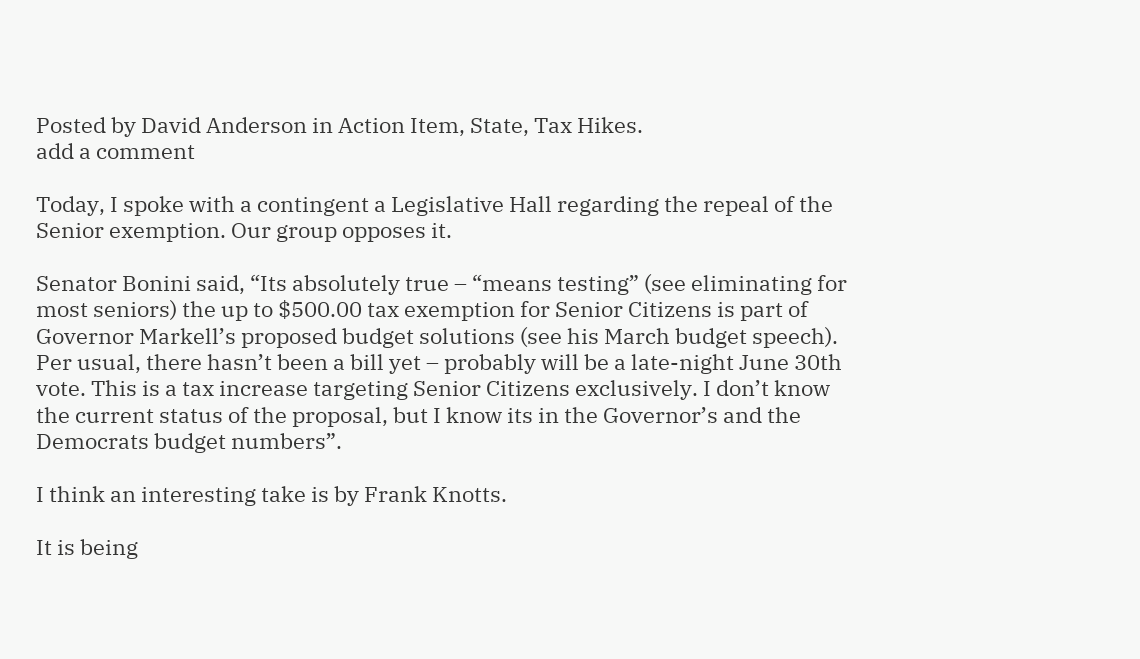Posted by David Anderson in Action Item, State, Tax Hikes.
add a comment

Today, I spoke with a contingent a Legislative Hall regarding the repeal of the Senior exemption. Our group opposes it.

Senator Bonini said, “Its absolutely true – “means testing” (see eliminating for most seniors) the up to $500.00 tax exemption for Senior Citizens is part of Governor Markell’s proposed budget solutions (see his March budget speech). Per usual, there hasn’t been a bill yet – probably will be a late-night June 30th vote. This is a tax increase targeting Senior Citizens exclusively. I don’t know the current status of the proposal, but I know its in the Governor’s and the Democrats budget numbers”.

I think an interesting take is by Frank Knotts.

It is being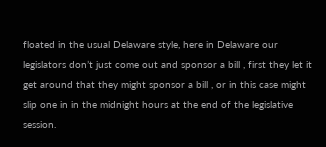floated in the usual Delaware style, here in Delaware our legislators don’t just come out and sponsor a bill , first they let it get around that they might sponsor a bill , or in this case might slip one in in the midnight hours at the end of the legislative session.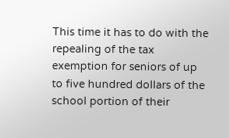This time it has to do with the repealing of the tax exemption for seniors of up to five hundred dollars of the school portion of their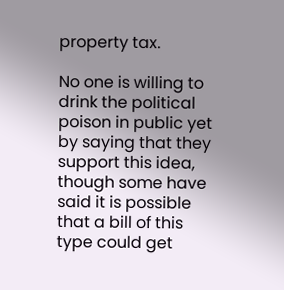property tax.

No one is willing to drink the political poison in public yet by saying that they support this idea, though some have said it is possible that a bill of this type could get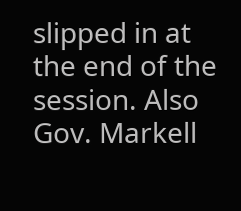slipped in at the end of the session. Also Gov. Markell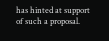has hinted at support of such a proposal.